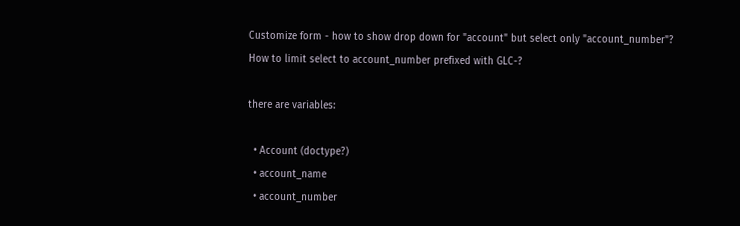Customize form - how to show drop down for "account" but select only "account_number"? How to limit select to account_number prefixed with GLC-?

there are variables:

  • Account (doctype?)
  • account_name
  • account_number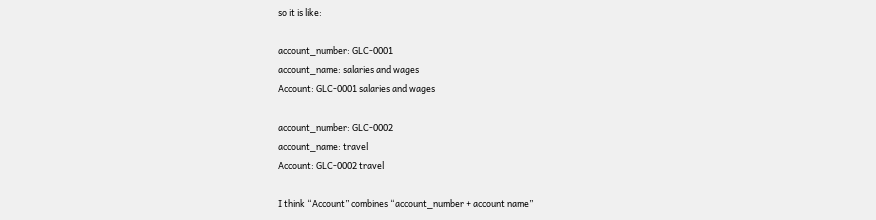so it is like:

account_number: GLC-0001
account_name: salaries and wages
Account: GLC-0001 salaries and wages

account_number: GLC-0002
account_name: travel
Account: GLC-0002 travel

I think “Account” combines “account_number + account name”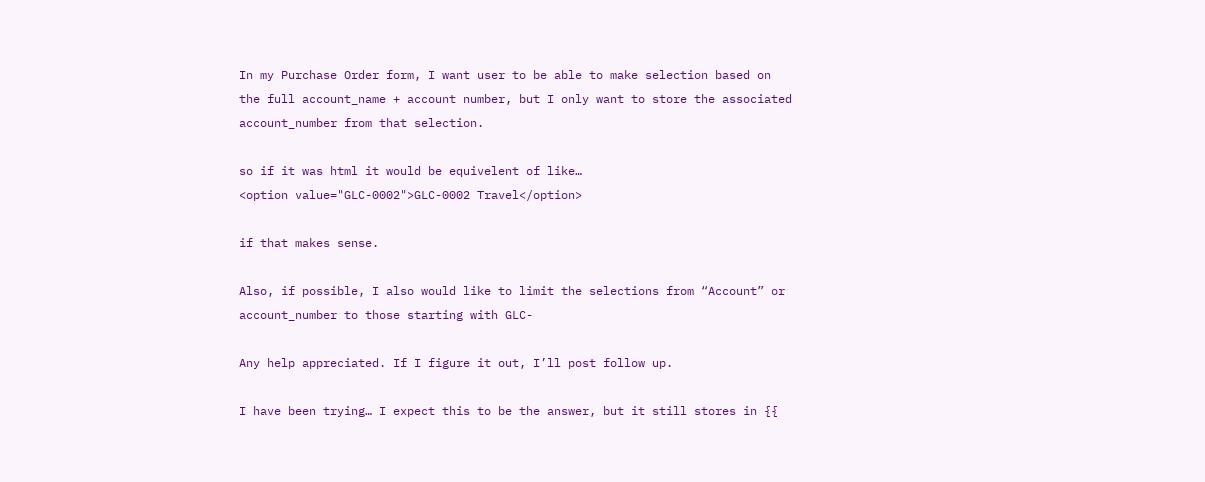In my Purchase Order form, I want user to be able to make selection based on the full account_name + account number, but I only want to store the associated account_number from that selection.

so if it was html it would be equivelent of like…
<option value="GLC-0002">GLC-0002 Travel</option>

if that makes sense.

Also, if possible, I also would like to limit the selections from “Account” or account_number to those starting with GLC-

Any help appreciated. If I figure it out, I’ll post follow up.

I have been trying… I expect this to be the answer, but it still stores in {{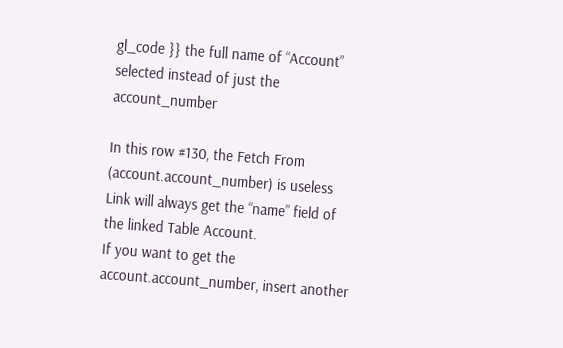gl_code }} the full name of “Account” selected instead of just the account_number

In this row #130, the Fetch From (account.account_number) is useless
Link will always get the “name” field of the linked Table Account.
If you want to get the account.account_number, insert another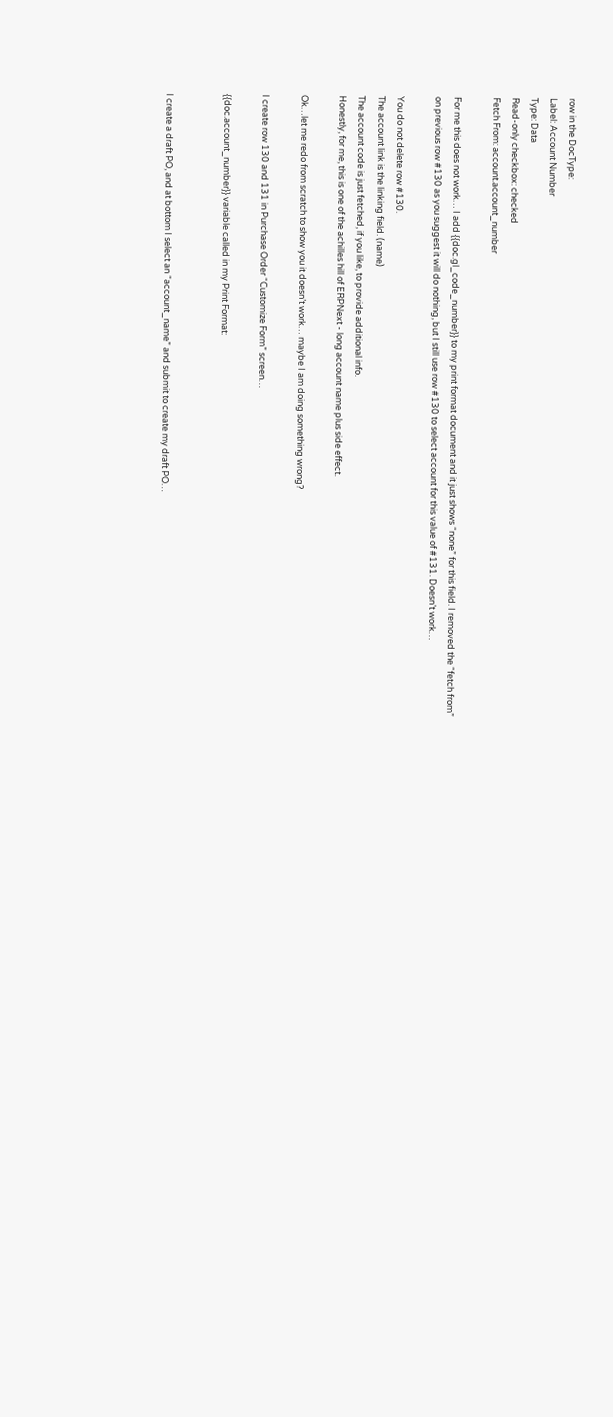row in the DocType:
Label: Account Number
Type: Data
Read-only checkbox: checked
Fetch From: account.account_number

For me this does not work… I add {{doc.gl_code_number}} to my print format document and it just shows “none” for this field. I removed the “fetch from” on previous row #130 as you suggest it will do nothing, but I still use row #130 to select account for this value of #131. Doesn’t work…

You do not delete row #130.
The account link is the linking field. (name)
The account code is just fetched, if you like, to provide additional info.
Honestly, for me, this is one of the achilles hill of ERPNext - long account name plus side effect.

Ok…let me redo from scratch to show you it doesn’t work… maybe I am doing something wrong?

I create row 130 and 131 in Purchase Order “Customize Form” screen…

{{doc.account_number}} variable called in my Print Format:


I create a draft PO, and at bottom I select an “account_name” and submit to create my draft PO…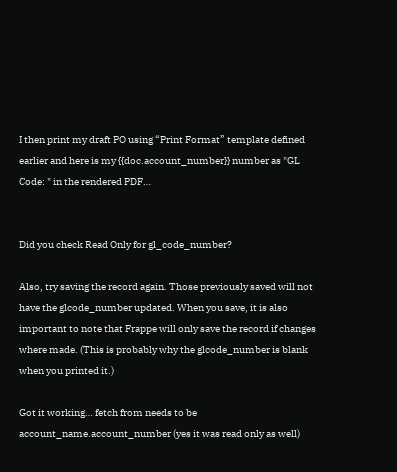I then print my draft PO using “Print Format” template defined earlier and here is my {{doc.account_number}} number as "GL Code: " in the rendered PDF…


Did you check Read Only for gl_code_number?

Also, try saving the record again. Those previously saved will not have the glcode_number updated. When you save, it is also important to note that Frappe will only save the record if changes where made. (This is probably why the glcode_number is blank when you printed it.)

Got it working… fetch from needs to be account_name.account_number (yes it was read only as well)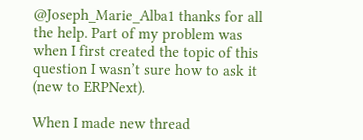@Joseph_Marie_Alba1 thanks for all the help. Part of my problem was when I first created the topic of this question I wasn’t sure how to ask it (new to ERPNext).

When I made new thread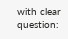with clear question: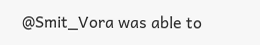@Smit_Vora was able to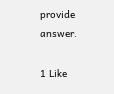provide answer.

1 Like